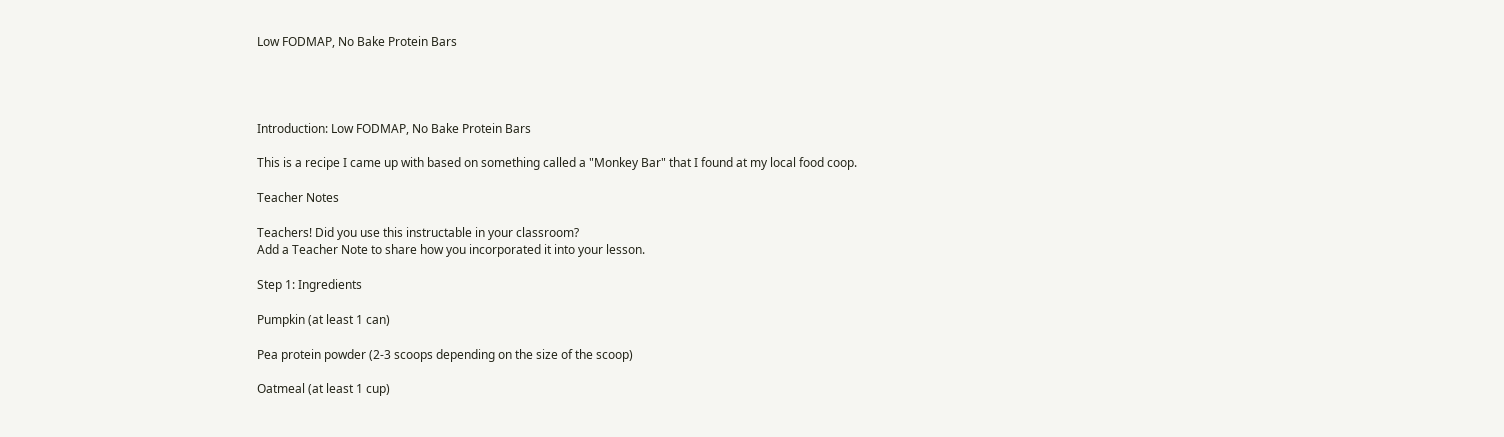Low FODMAP, No Bake Protein Bars




Introduction: Low FODMAP, No Bake Protein Bars

This is a recipe I came up with based on something called a "Monkey Bar" that I found at my local food coop.

Teacher Notes

Teachers! Did you use this instructable in your classroom?
Add a Teacher Note to share how you incorporated it into your lesson.

Step 1: Ingredients

Pumpkin (at least 1 can)

Pea protein powder (2-3 scoops depending on the size of the scoop)

Oatmeal (at least 1 cup)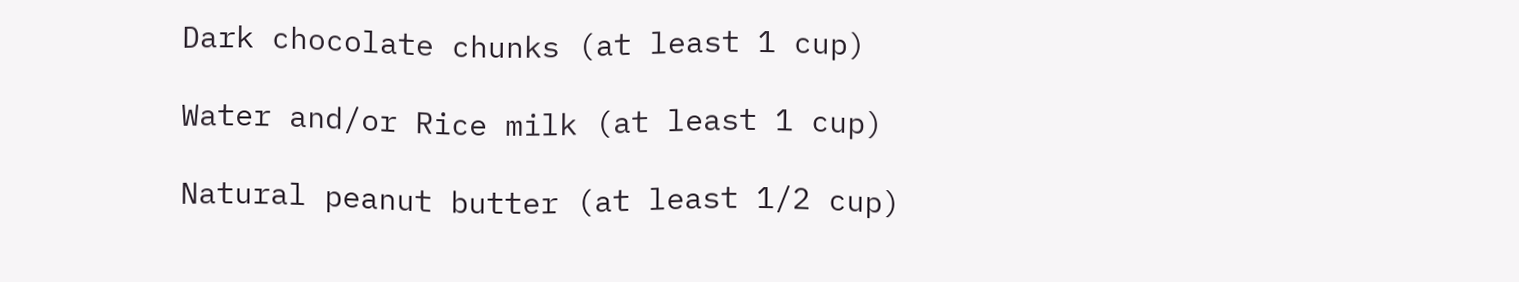Dark chocolate chunks (at least 1 cup)

Water and/or Rice milk (at least 1 cup)

Natural peanut butter (at least 1/2 cup)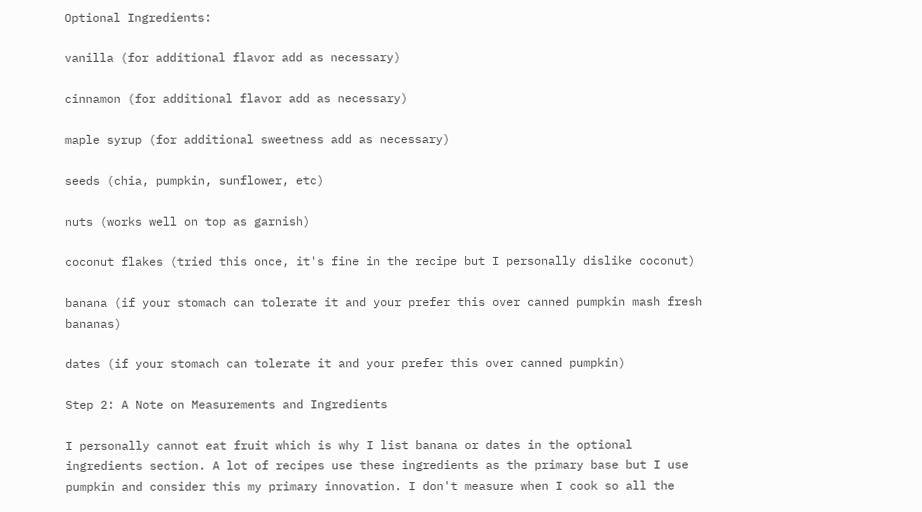Optional Ingredients:

vanilla (for additional flavor add as necessary)

cinnamon (for additional flavor add as necessary)

maple syrup (for additional sweetness add as necessary)

seeds (chia, pumpkin, sunflower, etc)

nuts (works well on top as garnish)

coconut flakes (tried this once, it's fine in the recipe but I personally dislike coconut)

banana (if your stomach can tolerate it and your prefer this over canned pumpkin mash fresh bananas)

dates (if your stomach can tolerate it and your prefer this over canned pumpkin)

Step 2: A Note on Measurements and Ingredients

I personally cannot eat fruit which is why I list banana or dates in the optional ingredients section. A lot of recipes use these ingredients as the primary base but I use pumpkin and consider this my primary innovation. I don't measure when I cook so all the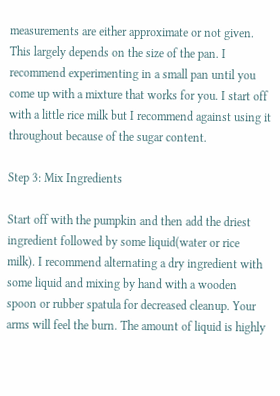measurements are either approximate or not given. This largely depends on the size of the pan. I recommend experimenting in a small pan until you come up with a mixture that works for you. I start off with a little rice milk but I recommend against using it throughout because of the sugar content.

Step 3: Mix Ingredients

Start off with the pumpkin and then add the driest ingredient followed by some liquid(water or rice milk). I recommend alternating a dry ingredient with some liquid and mixing by hand with a wooden spoon or rubber spatula for decreased cleanup. Your arms will feel the burn. The amount of liquid is highly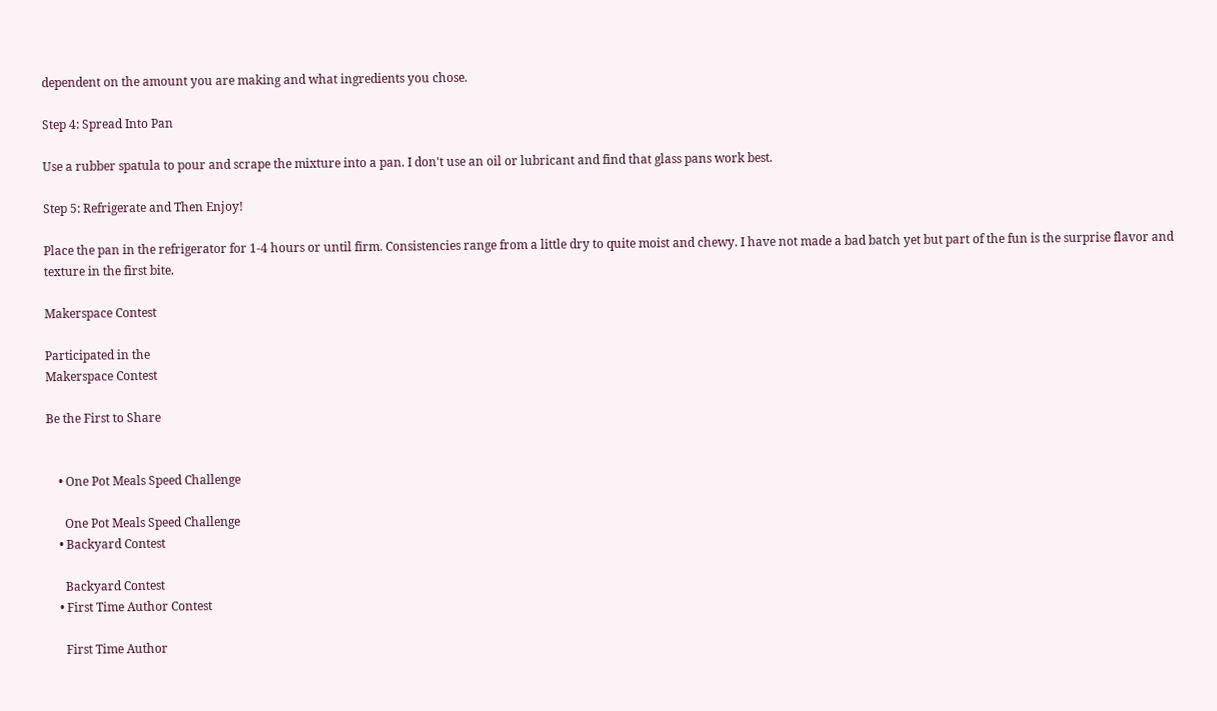dependent on the amount you are making and what ingredients you chose.

Step 4: Spread Into Pan

Use a rubber spatula to pour and scrape the mixture into a pan. I don't use an oil or lubricant and find that glass pans work best.

Step 5: Refrigerate and Then Enjoy!

Place the pan in the refrigerator for 1-4 hours or until firm. Consistencies range from a little dry to quite moist and chewy. I have not made a bad batch yet but part of the fun is the surprise flavor and texture in the first bite.

Makerspace Contest

Participated in the
Makerspace Contest

Be the First to Share


    • One Pot Meals Speed Challenge

      One Pot Meals Speed Challenge
    • Backyard Contest

      Backyard Contest
    • First Time Author Contest

      First Time Author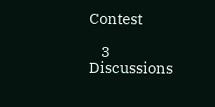Contest

    3 Discussions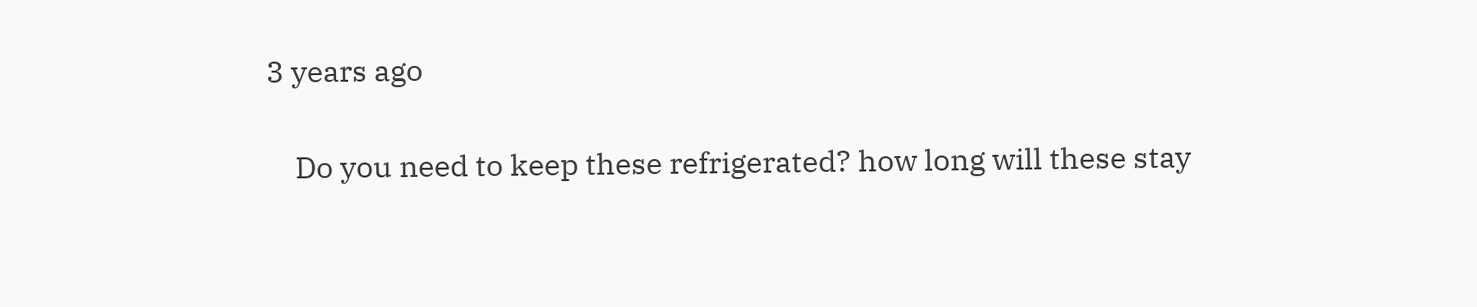3 years ago

    Do you need to keep these refrigerated? how long will these stay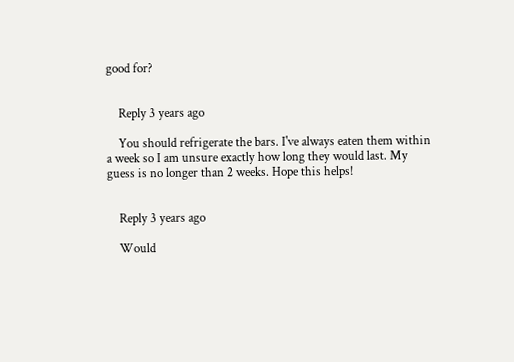good for?


    Reply 3 years ago

    You should refrigerate the bars. I've always eaten them within a week so I am unsure exactly how long they would last. My guess is no longer than 2 weeks. Hope this helps!


    Reply 3 years ago

    Would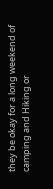they be okay for a long weekend of camping and Hiking or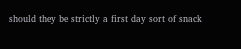should they be strictly a first day sort of snack